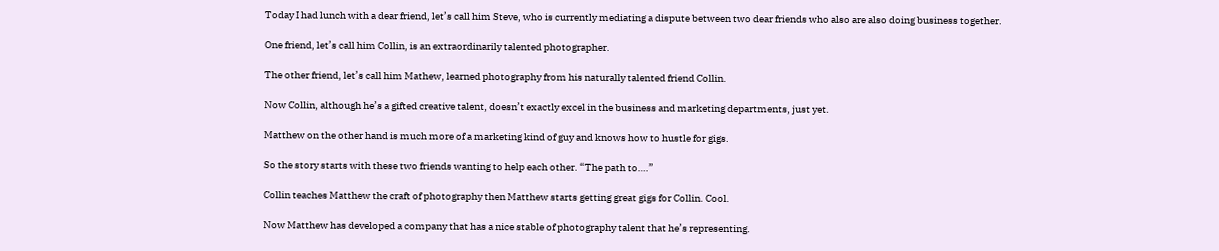Today I had lunch with a dear friend, let’s call him Steve, who is currently mediating a dispute between two dear friends who also are also doing business together.

One friend, let’s call him Collin, is an extraordinarily talented photographer.

The other friend, let’s call him Mathew, learned photography from his naturally talented friend Collin.

Now Collin, although he’s a gifted creative talent, doesn’t exactly excel in the business and marketing departments, just yet.

Matthew on the other hand is much more of a marketing kind of guy and knows how to hustle for gigs.

So the story starts with these two friends wanting to help each other. “The path to….”

Collin teaches Matthew the craft of photography then Matthew starts getting great gigs for Collin. Cool.

Now Matthew has developed a company that has a nice stable of photography talent that he’s representing.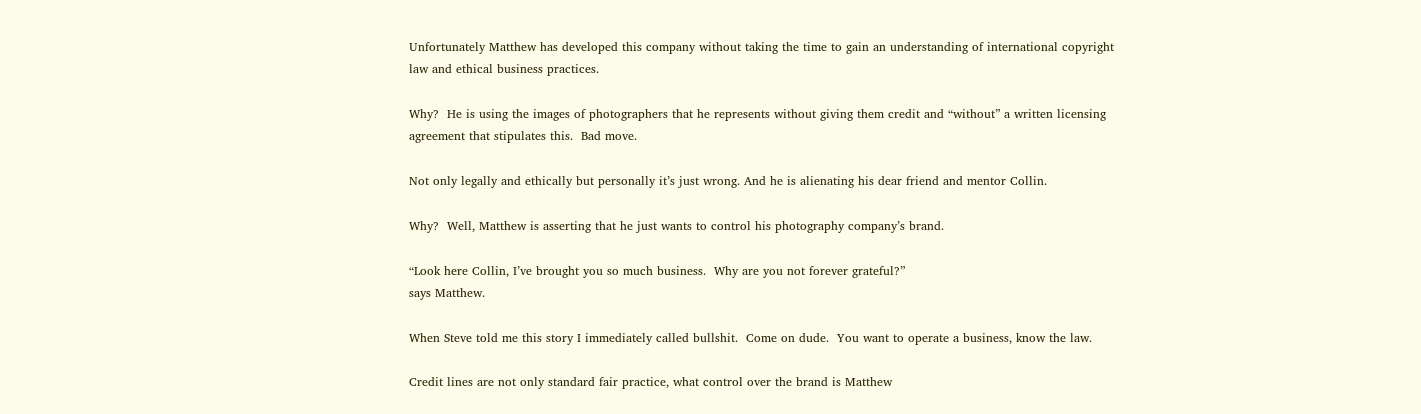Unfortunately Matthew has developed this company without taking the time to gain an understanding of international copyright law and ethical business practices.

Why?  He is using the images of photographers that he represents without giving them credit and “without” a written licensing agreement that stipulates this.  Bad move.

Not only legally and ethically but personally it’s just wrong. And he is alienating his dear friend and mentor Collin.

Why?  Well, Matthew is asserting that he just wants to control his photography company’s brand.

“Look here Collin, I’ve brought you so much business.  Why are you not forever grateful?”
says Matthew.

When Steve told me this story I immediately called bullshit.  Come on dude.  You want to operate a business, know the law.

Credit lines are not only standard fair practice, what control over the brand is Matthew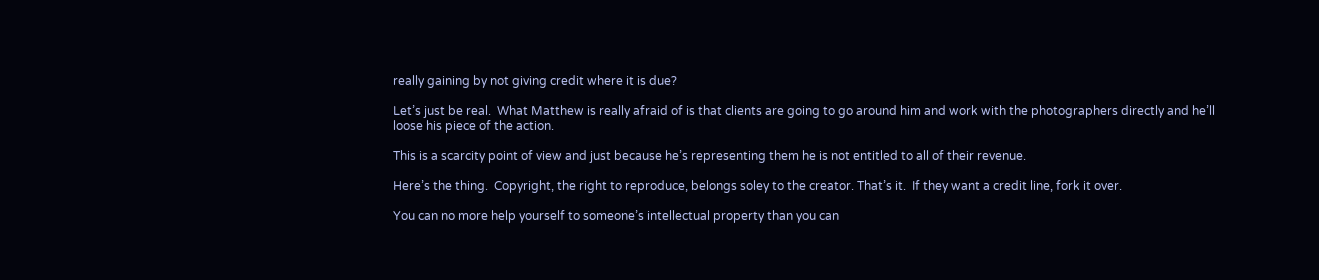really gaining by not giving credit where it is due?

Let’s just be real.  What Matthew is really afraid of is that clients are going to go around him and work with the photographers directly and he’ll loose his piece of the action.

This is a scarcity point of view and just because he’s representing them he is not entitled to all of their revenue.

Here’s the thing.  Copyright, the right to reproduce, belongs soley to the creator. That’s it.  If they want a credit line, fork it over.

You can no more help yourself to someone’s intellectual property than you can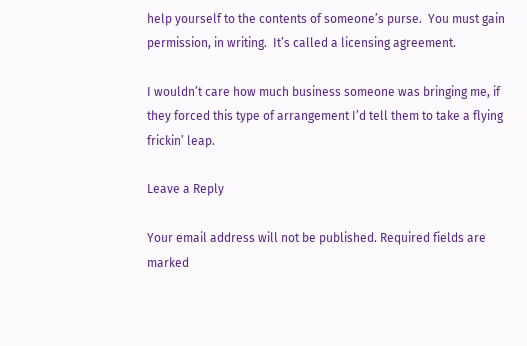help yourself to the contents of someone’s purse.  You must gain permission, in writing.  It’s called a licensing agreement.

I wouldn’t care how much business someone was bringing me, if they forced this type of arrangement I’d tell them to take a flying frickin’ leap.

Leave a Reply

Your email address will not be published. Required fields are marked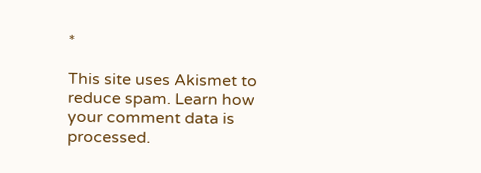*

This site uses Akismet to reduce spam. Learn how your comment data is processed.